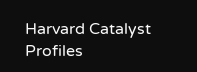Harvard Catalyst Profiles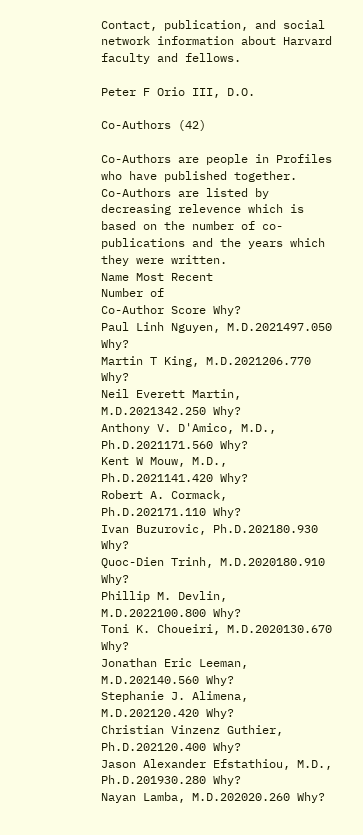Contact, publication, and social network information about Harvard faculty and fellows.

Peter F Orio III, D.O.

Co-Authors (42)

Co-Authors are people in Profiles who have published together.
Co-Authors are listed by decreasing relevence which is based on the number of co-publications and the years which they were written.
Name Most Recent
Number of
Co-Author Score Why?
Paul Linh Nguyen, M.D.2021497.050 Why?
Martin T King, M.D.2021206.770 Why?
Neil Everett Martin, M.D.2021342.250 Why?
Anthony V. D'Amico, M.D., Ph.D.2021171.560 Why?
Kent W Mouw, M.D., Ph.D.2021141.420 Why?
Robert A. Cormack, Ph.D.202171.110 Why?
Ivan Buzurovic, Ph.D.202180.930 Why?
Quoc-Dien Trinh, M.D.2020180.910 Why?
Phillip M. Devlin, M.D.2022100.800 Why?
Toni K. Choueiri, M.D.2020130.670 Why?
Jonathan Eric Leeman, M.D.202140.560 Why?
Stephanie J. Alimena, M.D.202120.420 Why?
Christian Vinzenz Guthier, Ph.D.202120.400 Why?
Jason Alexander Efstathiou, M.D., Ph.D.201930.280 Why?
Nayan Lamba, M.D.202020.260 Why?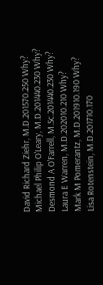David Richard Ziehr, M.D.201570.250 Why?
Michael Philip O'Leary, M.D.201440.230 Why?
Desmond A O'Farrell, M.Sc.201440.230 Why?
Laura E Warren, M.D.202010.210 Why?
Mark M Pomerantz, M.D.201910.190 Why?
Lisa Rotenstein, M.D.201710.170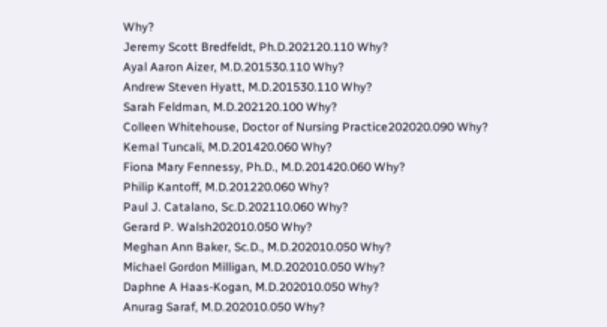Why?
Jeremy Scott Bredfeldt, Ph.D.202120.110 Why?
Ayal Aaron Aizer, M.D.201530.110 Why?
Andrew Steven Hyatt, M.D.201530.110 Why?
Sarah Feldman, M.D.202120.100 Why?
Colleen Whitehouse, Doctor of Nursing Practice202020.090 Why?
Kemal Tuncali, M.D.201420.060 Why?
Fiona Mary Fennessy, Ph.D., M.D.201420.060 Why?
Philip Kantoff, M.D.201220.060 Why?
Paul J. Catalano, Sc.D.202110.060 Why?
Gerard P. Walsh202010.050 Why?
Meghan Ann Baker, Sc.D., M.D.202010.050 Why?
Michael Gordon Milligan, M.D.202010.050 Why?
Daphne A Haas-Kogan, M.D.202010.050 Why?
Anurag Saraf, M.D.202010.050 Why?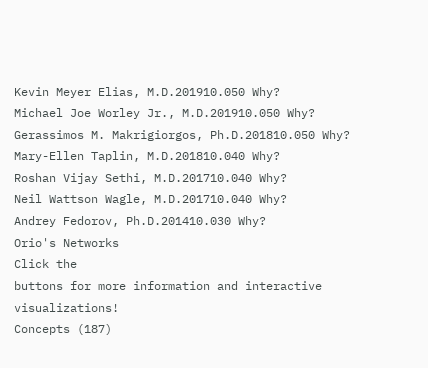Kevin Meyer Elias, M.D.201910.050 Why?
Michael Joe Worley Jr., M.D.201910.050 Why?
Gerassimos M. Makrigiorgos, Ph.D.201810.050 Why?
Mary-Ellen Taplin, M.D.201810.040 Why?
Roshan Vijay Sethi, M.D.201710.040 Why?
Neil Wattson Wagle, M.D.201710.040 Why?
Andrey Fedorov, Ph.D.201410.030 Why?
Orio's Networks
Click the
buttons for more information and interactive visualizations!
Concepts (187)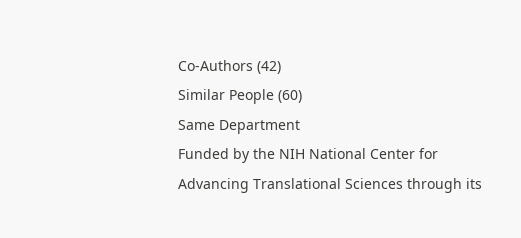Co-Authors (42)
Similar People (60)
Same Department
Funded by the NIH National Center for Advancing Translational Sciences through its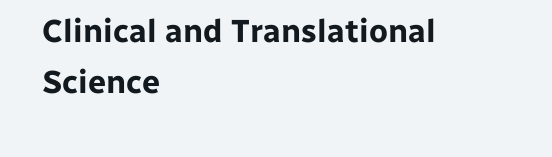Clinical and Translational Science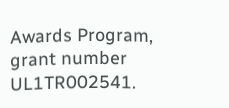Awards Program, grant number UL1TR002541.